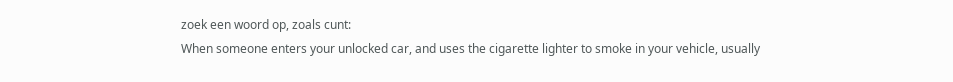zoek een woord op, zoals cunt:
When someone enters your unlocked car, and uses the cigarette lighter to smoke in your vehicle, usually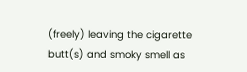(freely) leaving the cigarette butt(s) and smoky smell as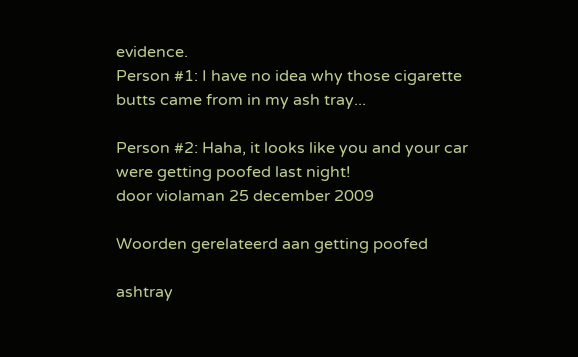evidence.
Person #1: I have no idea why those cigarette butts came from in my ash tray...

Person #2: Haha, it looks like you and your car were getting poofed last night!
door violaman 25 december 2009

Woorden gerelateerd aan getting poofed

ashtray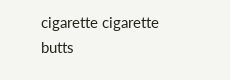cigarette cigarette butts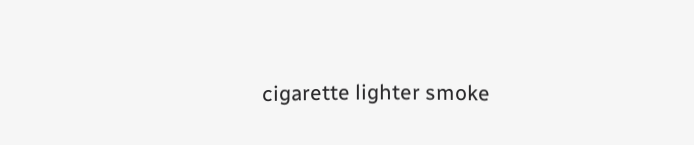cigarette lighter smoke